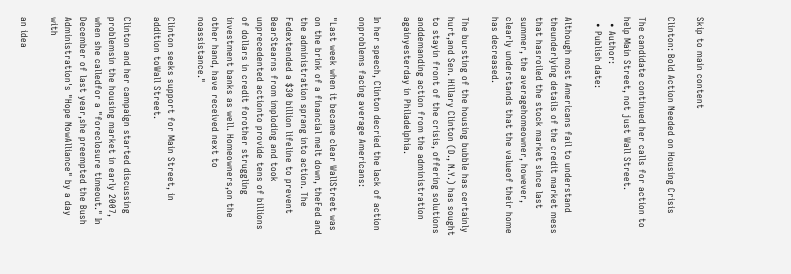Skip to main content

Clinton: Bold Action Needed on Housing Crisis

The candidate continued her calls for action to help Main Street, not just Wall Street.
  • Author:
  • Publish date:

Although most Americans fail to understand theunderlying details of the credit market mess that hasroiled the stock market since last summer, the averagehomeowner, however, clearly understands that the valueof their home has decreased.

The bursting of the housing bubble has certainly hurt,and Sen. Hillary Clinton (D., N.Y.) has sought to stayin front of the crisis, offering solutions anddemanding action from the administration againyesterday in Philadelphia.

In her speech, Clinton decried the lack of action onproblems facing average Americans:

"Last week when it became clear WallStreet was on the brink of a financial melt down, theFed and the administration sprang into action. The Fedextended a $30 billion lifeline to prevent BearStearns from imploding and took unprecedented actionto provide tens of billions of dollars in credit forother struggling investment banks as well. Homeowners,on the other hand, have received next to noassistance."

Clinton seeks support for Main Street, in addition toWall Street.

Clinton and her campaign started discussing problemsin the housing market in early 2007, when she calledfor a "foreclosure timeout." In December of last year,she preempted the Bush Administration's "Hope NowAlliance" by a day with

an idea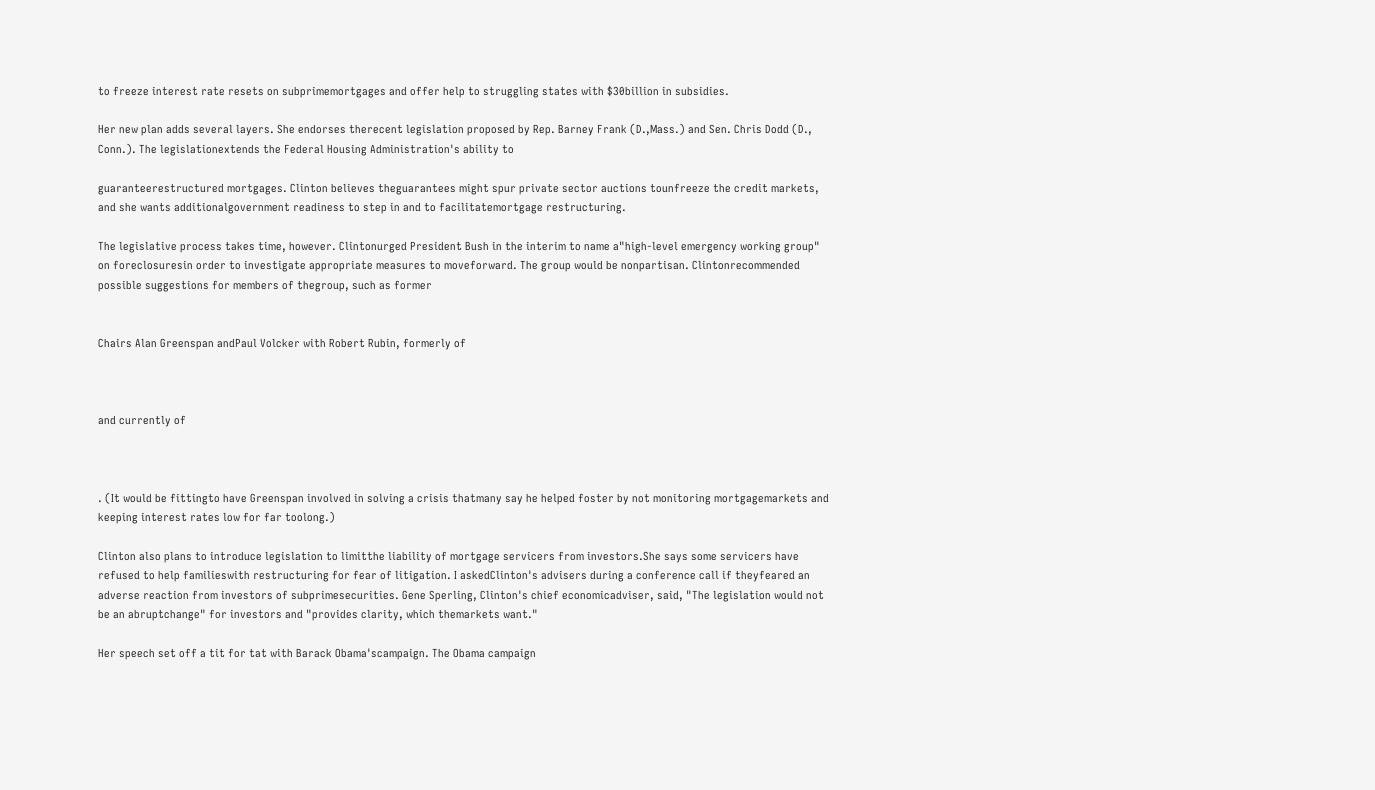to freeze interest rate resets on subprimemortgages and offer help to struggling states with $30billion in subsidies.

Her new plan adds several layers. She endorses therecent legislation proposed by Rep. Barney Frank (D.,Mass.) and Sen. Chris Dodd (D., Conn.). The legislationextends the Federal Housing Administration's ability to

guaranteerestructured mortgages. Clinton believes theguarantees might spur private sector auctions tounfreeze the credit markets, and she wants additionalgovernment readiness to step in and to facilitatemortgage restructuring.

The legislative process takes time, however. Clintonurged President Bush in the interim to name a"high-level emergency working group" on foreclosuresin order to investigate appropriate measures to moveforward. The group would be nonpartisan. Clintonrecommended possible suggestions for members of thegroup, such as former


Chairs Alan Greenspan andPaul Volcker with Robert Rubin, formerly of



and currently of



. (It would be fittingto have Greenspan involved in solving a crisis thatmany say he helped foster by not monitoring mortgagemarkets and keeping interest rates low for far toolong.)

Clinton also plans to introduce legislation to limitthe liability of mortgage servicers from investors.She says some servicers have refused to help familieswith restructuring for fear of litigation. I askedClinton's advisers during a conference call if theyfeared an adverse reaction from investors of subprimesecurities. Gene Sperling, Clinton's chief economicadviser, said, "The legislation would not be an abruptchange" for investors and "provides clarity, which themarkets want."

Her speech set off a tit for tat with Barack Obama'scampaign. The Obama campaign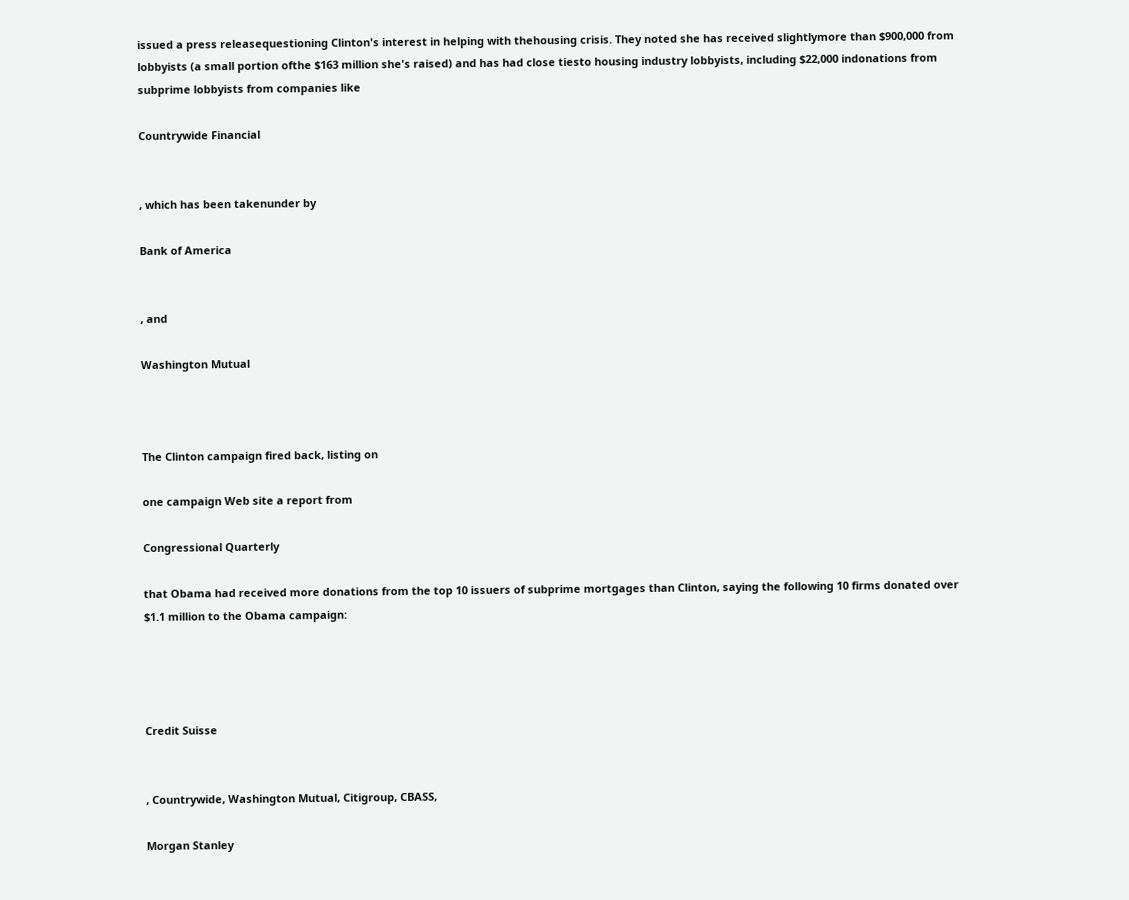issued a press releasequestioning Clinton's interest in helping with thehousing crisis. They noted she has received slightlymore than $900,000 from lobbyists (a small portion ofthe $163 million she's raised) and has had close tiesto housing industry lobbyists, including $22,000 indonations from subprime lobbyists from companies like

Countrywide Financial


, which has been takenunder by

Bank of America


, and

Washington Mutual



The Clinton campaign fired back, listing on

one campaign Web site a report from

Congressional Quarterly

that Obama had received more donations from the top 10 issuers of subprime mortgages than Clinton, saying the following 10 firms donated over $1.1 million to the Obama campaign:




Credit Suisse


, Countrywide, Washington Mutual, Citigroup, CBASS,

Morgan Stanley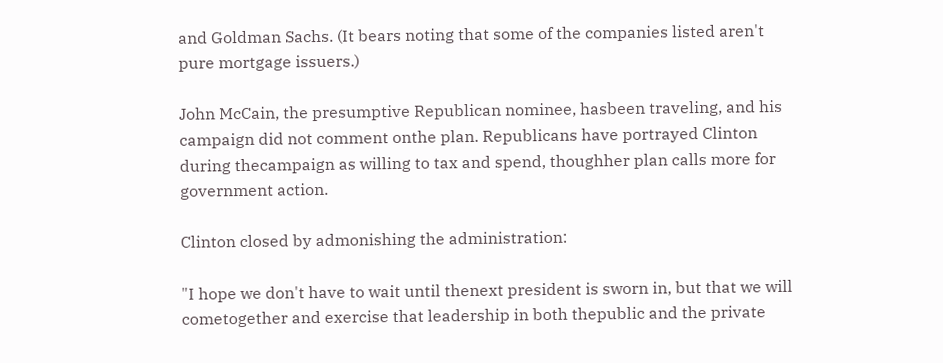and Goldman Sachs. (It bears noting that some of the companies listed aren't pure mortgage issuers.)

John McCain, the presumptive Republican nominee, hasbeen traveling, and his campaign did not comment onthe plan. Republicans have portrayed Clinton during thecampaign as willing to tax and spend, thoughher plan calls more for government action.

Clinton closed by admonishing the administration:

"I hope we don't have to wait until thenext president is sworn in, but that we will cometogether and exercise that leadership in both thepublic and the private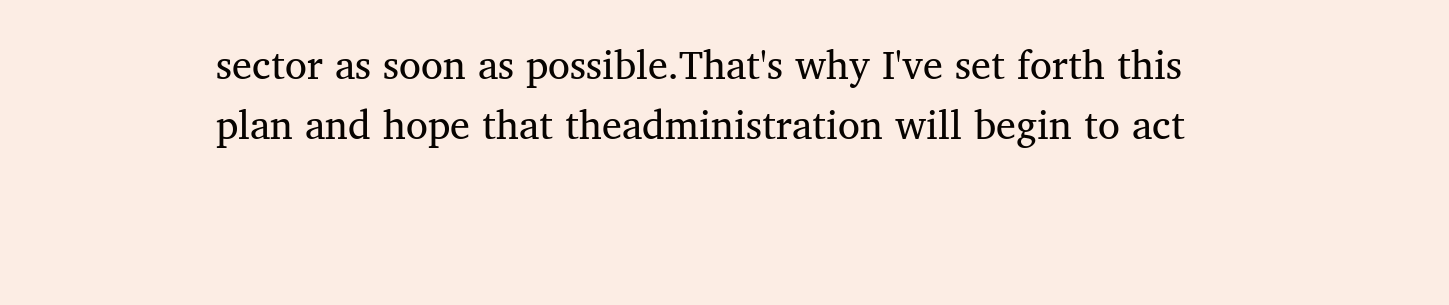sector as soon as possible.That's why I've set forth this plan and hope that theadministration will begin to act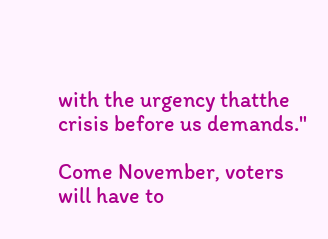with the urgency thatthe crisis before us demands."

Come November, voters will have to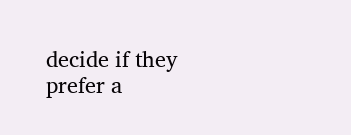decide if they prefer a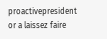proactivepresident or a laissez faire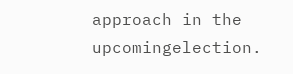approach in the upcomingelection.